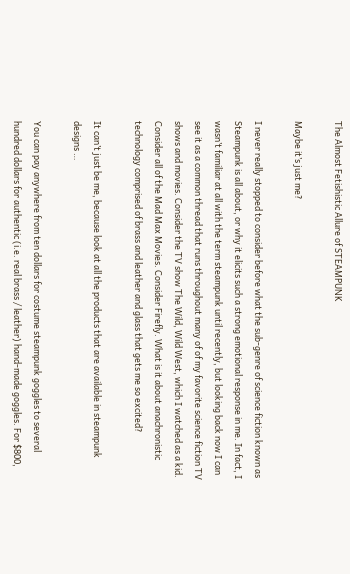The Almost Fetishistic Allure of STEAMPUNK

Maybe it’s just me?

I never really stopped to consider before what the sub-genre of science fiction known as Steampunk is all about, or why it elicits such a strong emotional response in me. In fact, I wasn’t familiar at all with the term steampunk until recently, but looking back now I can see it as a common thread that runs throughout many of of my favorite science fiction TV shows and movies. Consider the TV show The Wild, Wild West, which I watched as a kid. Consider all of the Mad Max Movies. Consider Firefly. What is it about anachronistic technology comprised of brass and leather and glass that gets me so excited?

It can’t just be me, because look at all the products that are available in steampunk designs …

You can pay anywhere from ten dollars for costume steampunk goggles to several hundred dollars for authentic (i.e. real brass / leather) hand-made goggles. For $800,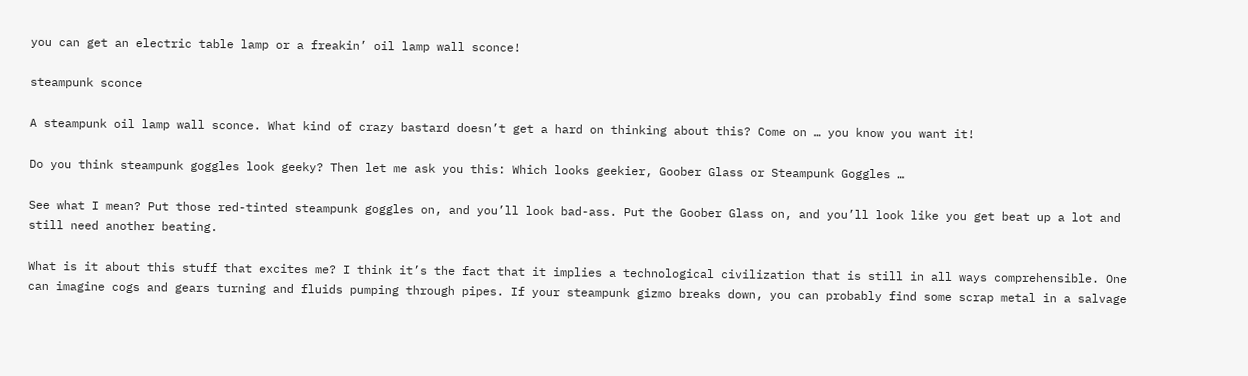you can get an electric table lamp or a freakin’ oil lamp wall sconce!

steampunk sconce

A steampunk oil lamp wall sconce. What kind of crazy bastard doesn’t get a hard on thinking about this? Come on … you know you want it!

Do you think steampunk goggles look geeky? Then let me ask you this: Which looks geekier, Goober Glass or Steampunk Goggles …

See what I mean? Put those red-tinted steampunk goggles on, and you’ll look bad-ass. Put the Goober Glass on, and you’ll look like you get beat up a lot and still need another beating.

What is it about this stuff that excites me? I think it’s the fact that it implies a technological civilization that is still in all ways comprehensible. One can imagine cogs and gears turning and fluids pumping through pipes. If your steampunk gizmo breaks down, you can probably find some scrap metal in a salvage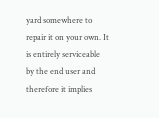yard somewhere to repair it on your own. It is entirely serviceable by the end user and therefore it implies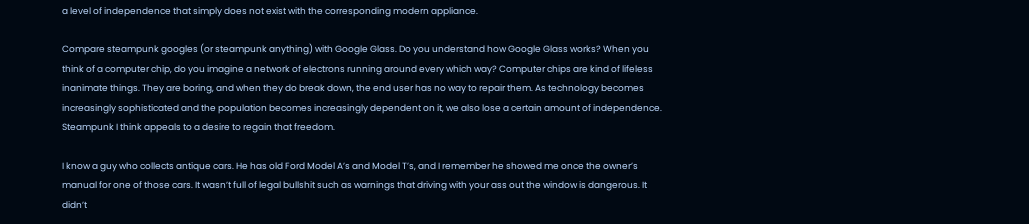a level of independence that simply does not exist with the corresponding modern appliance.

Compare steampunk googles (or steampunk anything) with Google Glass. Do you understand how Google Glass works? When you think of a computer chip, do you imagine a network of electrons running around every which way? Computer chips are kind of lifeless inanimate things. They are boring, and when they do break down, the end user has no way to repair them. As technology becomes increasingly sophisticated and the population becomes increasingly dependent on it, we also lose a certain amount of independence. Steampunk I think appeals to a desire to regain that freedom.

I know a guy who collects antique cars. He has old Ford Model A’s and Model T’s, and I remember he showed me once the owner’s manual for one of those cars. It wasn’t full of legal bullshit such as warnings that driving with your ass out the window is dangerous. It didn’t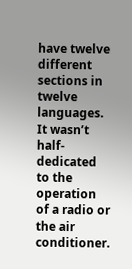have twelve different sections in twelve languages. It wasn’t half-dedicated to the operation of a radio or the air conditioner.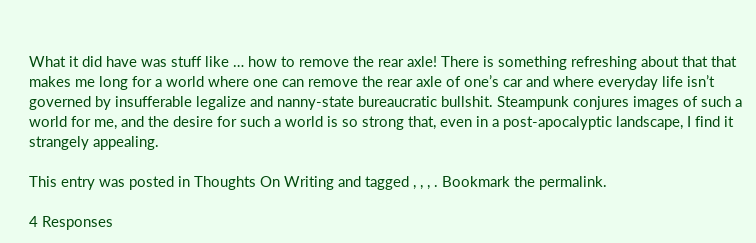What it did have was stuff like … how to remove the rear axle! There is something refreshing about that that makes me long for a world where one can remove the rear axle of one’s car and where everyday life isn’t governed by insufferable legalize and nanny-state bureaucratic bullshit. Steampunk conjures images of such a world for me, and the desire for such a world is so strong that, even in a post-apocalyptic landscape, I find it strangely appealing.

This entry was posted in Thoughts On Writing and tagged , , , . Bookmark the permalink.

4 Responses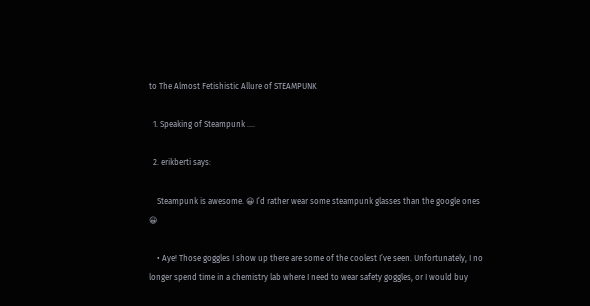to The Almost Fetishistic Allure of STEAMPUNK

  1. Speaking of Steampunk ….

  2. erikberti says:

    Steampunk is awesome. 😀 I’d rather wear some steampunk glasses than the google ones 😀

    • Aye! Those goggles I show up there are some of the coolest I’ve seen. Unfortunately, I no longer spend time in a chemistry lab where I need to wear safety goggles, or I would buy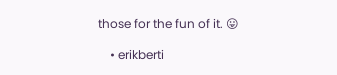those for the fun of it. 😛

    • erikberti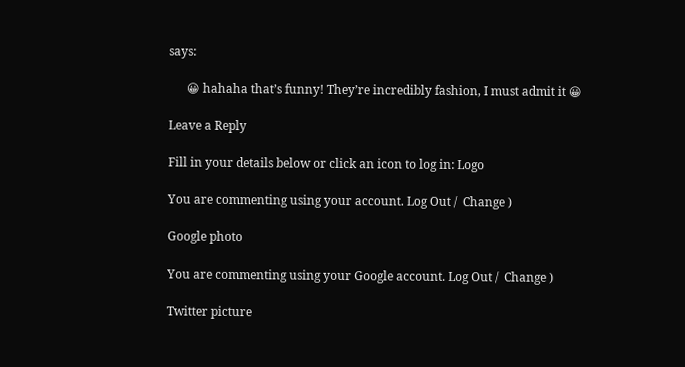says:

      😀 hahaha that’s funny! They’re incredibly fashion, I must admit it 😀

Leave a Reply

Fill in your details below or click an icon to log in: Logo

You are commenting using your account. Log Out /  Change )

Google photo

You are commenting using your Google account. Log Out /  Change )

Twitter picture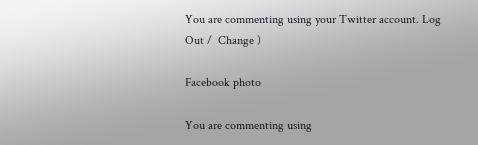You are commenting using your Twitter account. Log Out /  Change )

Facebook photo

You are commenting using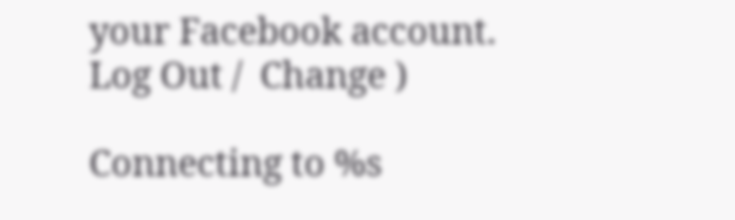your Facebook account. Log Out /  Change )

Connecting to %s